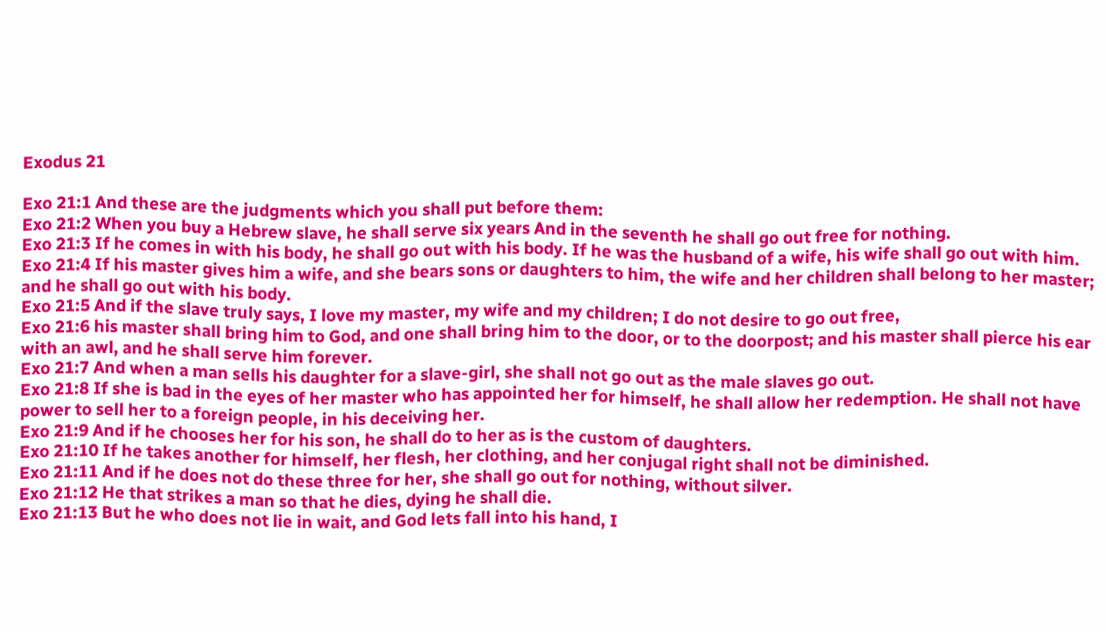Exodus 21

Exo 21:1 And these are the judgments which you shall put before them:
Exo 21:2 When you buy a Hebrew slave, he shall serve six years And in the seventh he shall go out free for nothing.
Exo 21:3 If he comes in with his body, he shall go out with his body. If he was the husband of a wife, his wife shall go out with him.
Exo 21:4 If his master gives him a wife, and she bears sons or daughters to him, the wife and her children shall belong to her master; and he shall go out with his body.
Exo 21:5 And if the slave truly says, I love my master, my wife and my children; I do not desire to go out free,
Exo 21:6 his master shall bring him to God, and one shall bring him to the door, or to the doorpost; and his master shall pierce his ear with an awl, and he shall serve him forever.
Exo 21:7 And when a man sells his daughter for a slave-girl, she shall not go out as the male slaves go out.
Exo 21:8 If she is bad in the eyes of her master who has appointed her for himself, he shall allow her redemption. He shall not have power to sell her to a foreign people, in his deceiving her.
Exo 21:9 And if he chooses her for his son, he shall do to her as is the custom of daughters.
Exo 21:10 If he takes another for himself, her flesh, her clothing, and her conjugal right shall not be diminished.
Exo 21:11 And if he does not do these three for her, she shall go out for nothing, without silver.
Exo 21:12 He that strikes a man so that he dies, dying he shall die.
Exo 21:13 But he who does not lie in wait, and God lets fall into his hand, I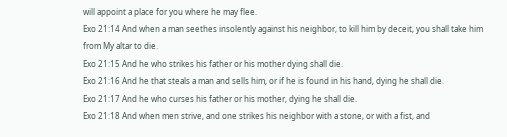will appoint a place for you where he may flee.
Exo 21:14 And when a man seethes insolently against his neighbor, to kill him by deceit, you shall take him from My altar to die.
Exo 21:15 And he who strikes his father or his mother dying shall die.
Exo 21:16 And he that steals a man and sells him, or if he is found in his hand, dying he shall die.
Exo 21:17 And he who curses his father or his mother, dying he shall die.
Exo 21:18 And when men strive, and one strikes his neighbor with a stone, or with a fist, and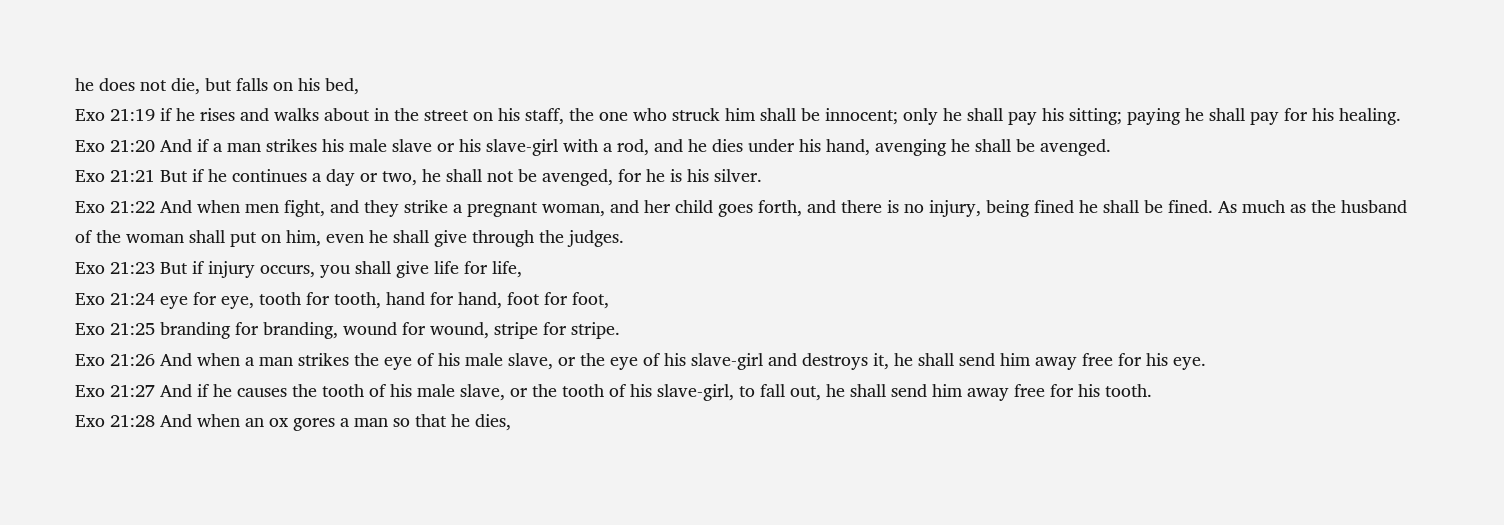he does not die, but falls on his bed,
Exo 21:19 if he rises and walks about in the street on his staff, the one who struck him shall be innocent; only he shall pay his sitting; paying he shall pay for his healing.
Exo 21:20 And if a man strikes his male slave or his slave-girl with a rod, and he dies under his hand, avenging he shall be avenged.
Exo 21:21 But if he continues a day or two, he shall not be avenged, for he is his silver.
Exo 21:22 And when men fight, and they strike a pregnant woman, and her child goes forth, and there is no injury, being fined he shall be fined. As much as the husband of the woman shall put on him, even he shall give through the judges.
Exo 21:23 But if injury occurs, you shall give life for life,
Exo 21:24 eye for eye, tooth for tooth, hand for hand, foot for foot,
Exo 21:25 branding for branding, wound for wound, stripe for stripe.
Exo 21:26 And when a man strikes the eye of his male slave, or the eye of his slave-girl and destroys it, he shall send him away free for his eye.
Exo 21:27 And if he causes the tooth of his male slave, or the tooth of his slave-girl, to fall out, he shall send him away free for his tooth.
Exo 21:28 And when an ox gores a man so that he dies,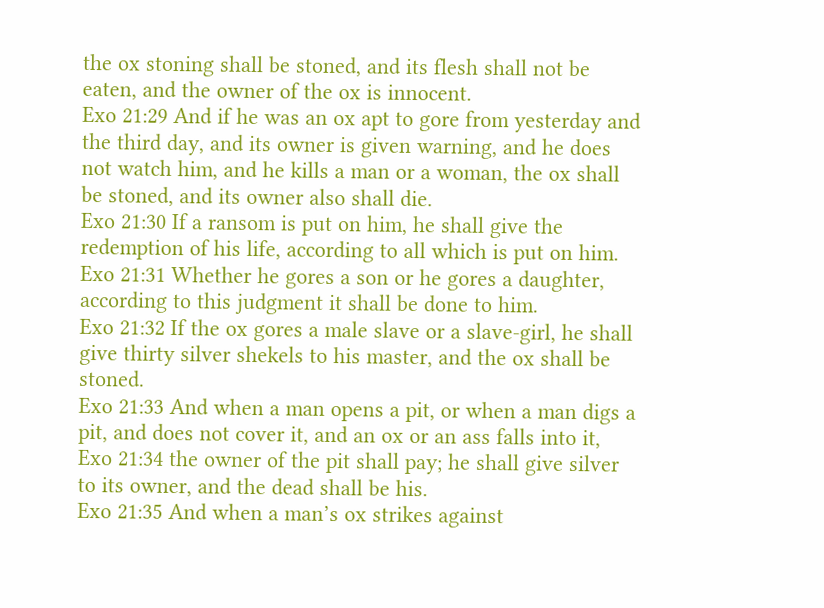the ox stoning shall be stoned, and its flesh shall not be eaten, and the owner of the ox is innocent.
Exo 21:29 And if he was an ox apt to gore from yesterday and the third day, and its owner is given warning, and he does not watch him, and he kills a man or a woman, the ox shall be stoned, and its owner also shall die.
Exo 21:30 If a ransom is put on him, he shall give the redemption of his life, according to all which is put on him.
Exo 21:31 Whether he gores a son or he gores a daughter, according to this judgment it shall be done to him.
Exo 21:32 If the ox gores a male slave or a slave-girl, he shall give thirty silver shekels to his master, and the ox shall be stoned.
Exo 21:33 And when a man opens a pit, or when a man digs a pit, and does not cover it, and an ox or an ass falls into it,
Exo 21:34 the owner of the pit shall pay; he shall give silver to its owner, and the dead shall be his.
Exo 21:35 And when a man’s ox strikes against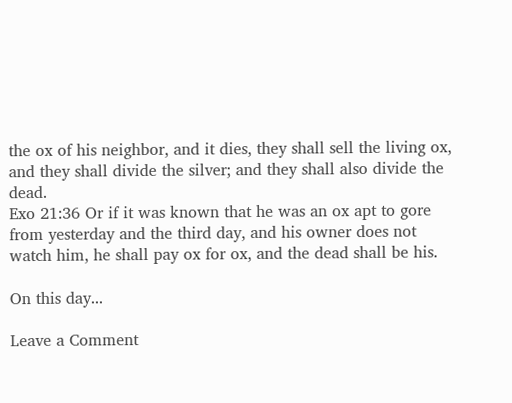the ox of his neighbor, and it dies, they shall sell the living ox, and they shall divide the silver; and they shall also divide the dead.
Exo 21:36 Or if it was known that he was an ox apt to gore from yesterday and the third day, and his owner does not watch him, he shall pay ox for ox, and the dead shall be his.

On this day...

Leave a Comment